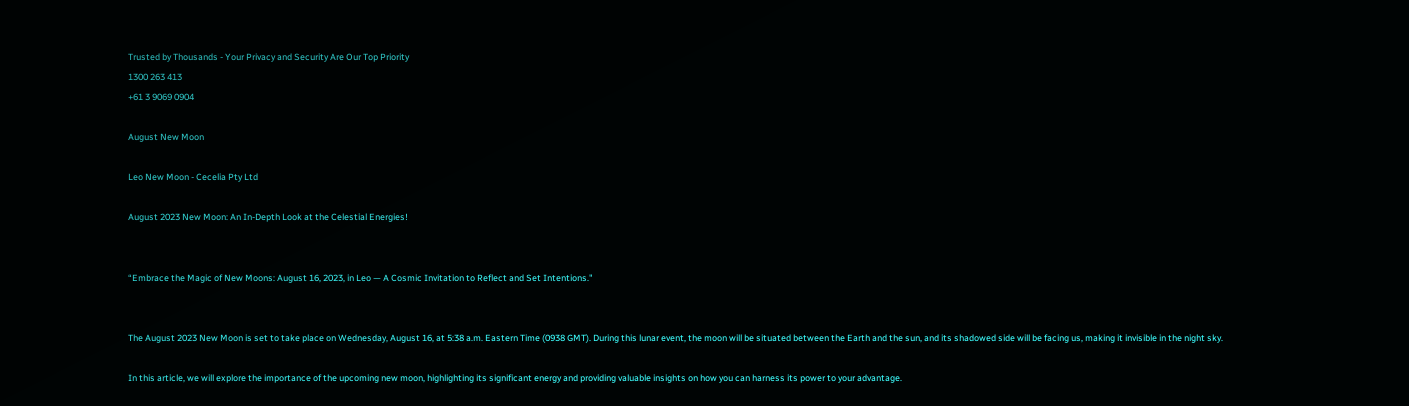Trusted by Thousands - Your Privacy and Security Are Our Top Priority
1300 263 413
+61 3 9069 0904

August New Moon

Leo New Moon - Cecelia Pty Ltd

August 2023 New Moon: An In-Depth Look at the Celestial Energies!


“Embrace the Magic of New Moons: August 16, 2023, in Leo — A Cosmic Invitation to Reflect and Set Intentions."


The August 2023 New Moon is set to take place on Wednesday, August 16, at 5:38 a.m. Eastern Time (0938 GMT). During this lunar event, the moon will be situated between the Earth and the sun, and its shadowed side will be facing us, making it invisible in the night sky.

In this article, we will explore the importance of the upcoming new moon, highlighting its significant energy and providing valuable insights on how you can harness its power to your advantage.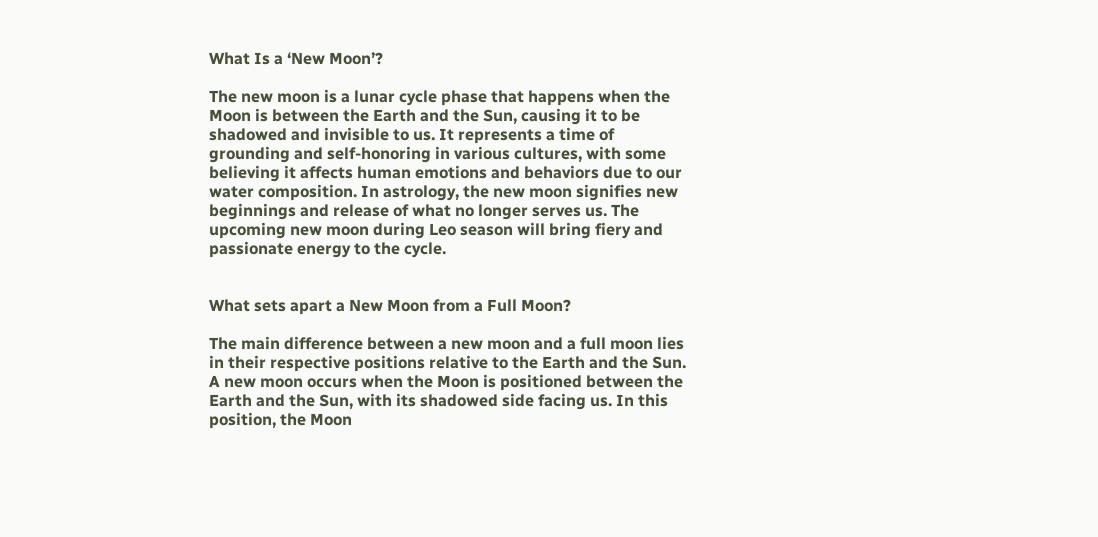What Is a ‘New Moon’?

The new moon is a lunar cycle phase that happens when the Moon is between the Earth and the Sun, causing it to be shadowed and invisible to us. It represents a time of grounding and self-honoring in various cultures, with some believing it affects human emotions and behaviors due to our water composition. In astrology, the new moon signifies new beginnings and release of what no longer serves us. The upcoming new moon during Leo season will bring fiery and passionate energy to the cycle.


What sets apart a New Moon from a Full Moon?

The main difference between a new moon and a full moon lies in their respective positions relative to the Earth and the Sun. A new moon occurs when the Moon is positioned between the Earth and the Sun, with its shadowed side facing us. In this position, the Moon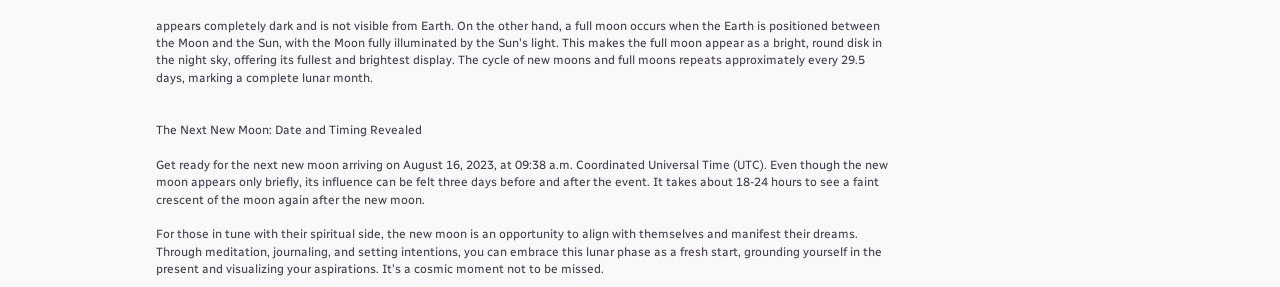appears completely dark and is not visible from Earth. On the other hand, a full moon occurs when the Earth is positioned between the Moon and the Sun, with the Moon fully illuminated by the Sun's light. This makes the full moon appear as a bright, round disk in the night sky, offering its fullest and brightest display. The cycle of new moons and full moons repeats approximately every 29.5 days, marking a complete lunar month.


The Next New Moon: Date and Timing Revealed

Get ready for the next new moon arriving on August 16, 2023, at 09:38 a.m. Coordinated Universal Time (UTC). Even though the new moon appears only briefly, its influence can be felt three days before and after the event. It takes about 18-24 hours to see a faint crescent of the moon again after the new moon.

For those in tune with their spiritual side, the new moon is an opportunity to align with themselves and manifest their dreams. Through meditation, journaling, and setting intentions, you can embrace this lunar phase as a fresh start, grounding yourself in the present and visualizing your aspirations. It's a cosmic moment not to be missed.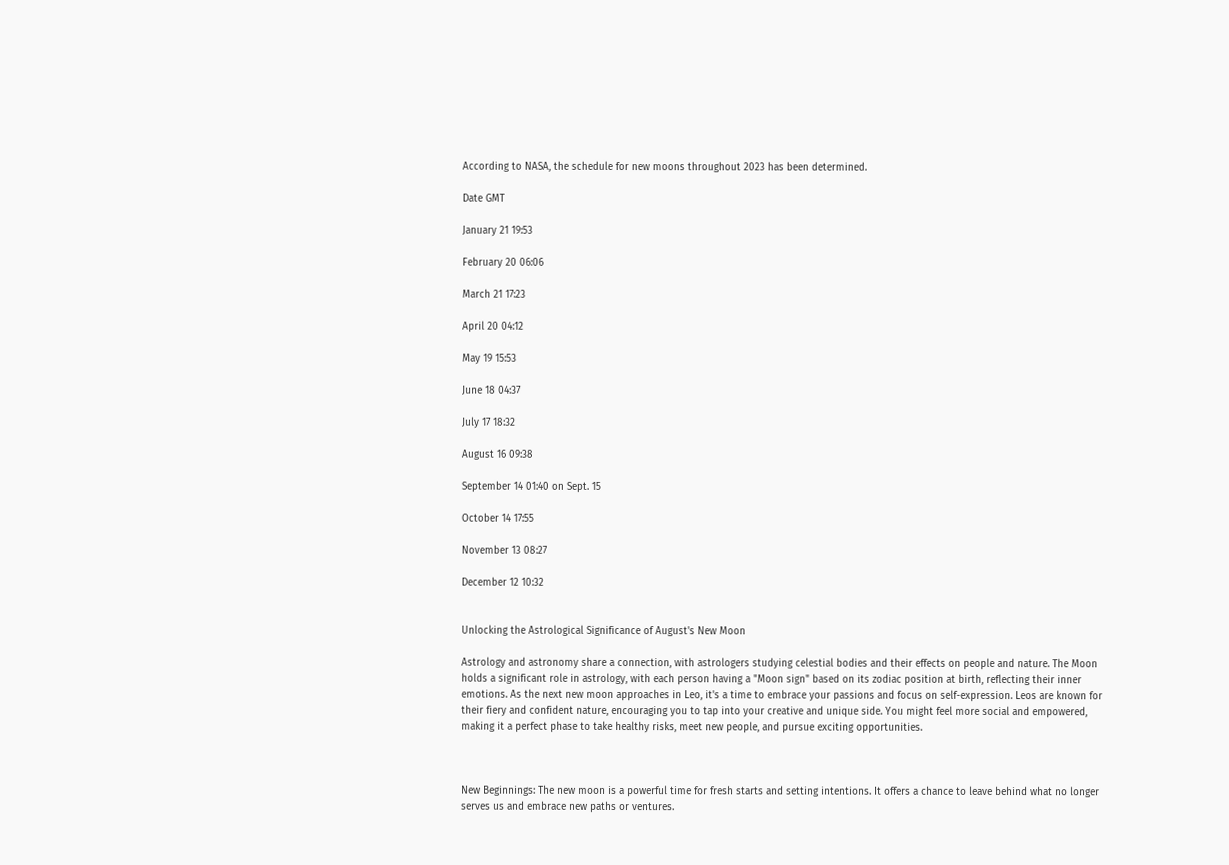According to NASA, the schedule for new moons throughout 2023 has been determined.

Date GMT

January 21 19:53

February 20 06:06

March 21 17:23

April 20 04:12

May 19 15:53

June 18 04:37

July 17 18:32

August 16 09:38

September 14 01:40 on Sept. 15

October 14 17:55

November 13 08:27

December 12 10:32


Unlocking the Astrological Significance of August's New Moon

Astrology and astronomy share a connection, with astrologers studying celestial bodies and their effects on people and nature. The Moon holds a significant role in astrology, with each person having a "Moon sign" based on its zodiac position at birth, reflecting their inner emotions. As the next new moon approaches in Leo, it's a time to embrace your passions and focus on self-expression. Leos are known for their fiery and confident nature, encouraging you to tap into your creative and unique side. You might feel more social and empowered, making it a perfect phase to take healthy risks, meet new people, and pursue exciting opportunities.



New Beginnings: The new moon is a powerful time for fresh starts and setting intentions. It offers a chance to leave behind what no longer serves us and embrace new paths or ventures.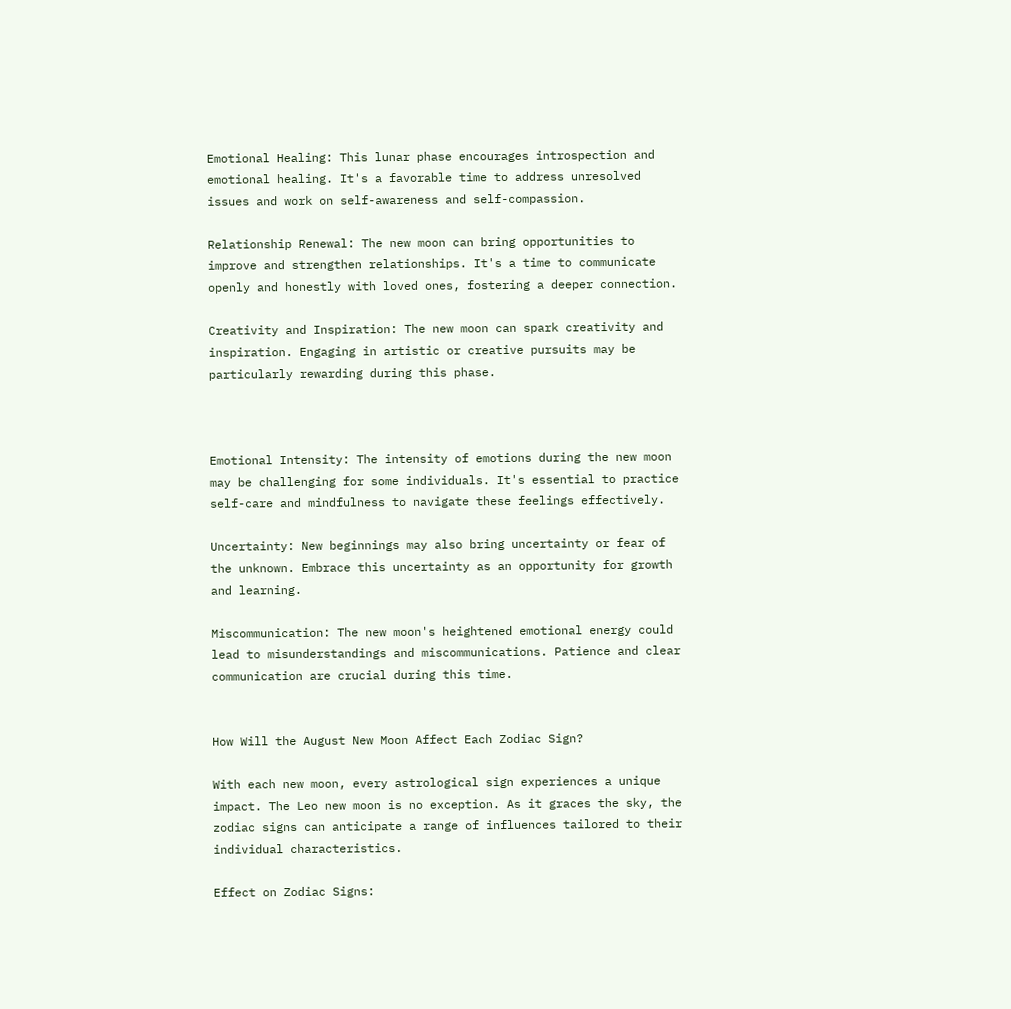Emotional Healing: This lunar phase encourages introspection and emotional healing. It's a favorable time to address unresolved issues and work on self-awareness and self-compassion.

Relationship Renewal: The new moon can bring opportunities to improve and strengthen relationships. It's a time to communicate openly and honestly with loved ones, fostering a deeper connection.

Creativity and Inspiration: The new moon can spark creativity and inspiration. Engaging in artistic or creative pursuits may be particularly rewarding during this phase.



Emotional Intensity: The intensity of emotions during the new moon may be challenging for some individuals. It's essential to practice self-care and mindfulness to navigate these feelings effectively.

Uncertainty: New beginnings may also bring uncertainty or fear of the unknown. Embrace this uncertainty as an opportunity for growth and learning.

Miscommunication: The new moon's heightened emotional energy could lead to misunderstandings and miscommunications. Patience and clear communication are crucial during this time.


How Will the August New Moon Affect Each Zodiac Sign?

With each new moon, every astrological sign experiences a unique impact. The Leo new moon is no exception. As it graces the sky, the zodiac signs can anticipate a range of influences tailored to their individual characteristics.

Effect on Zodiac Signs: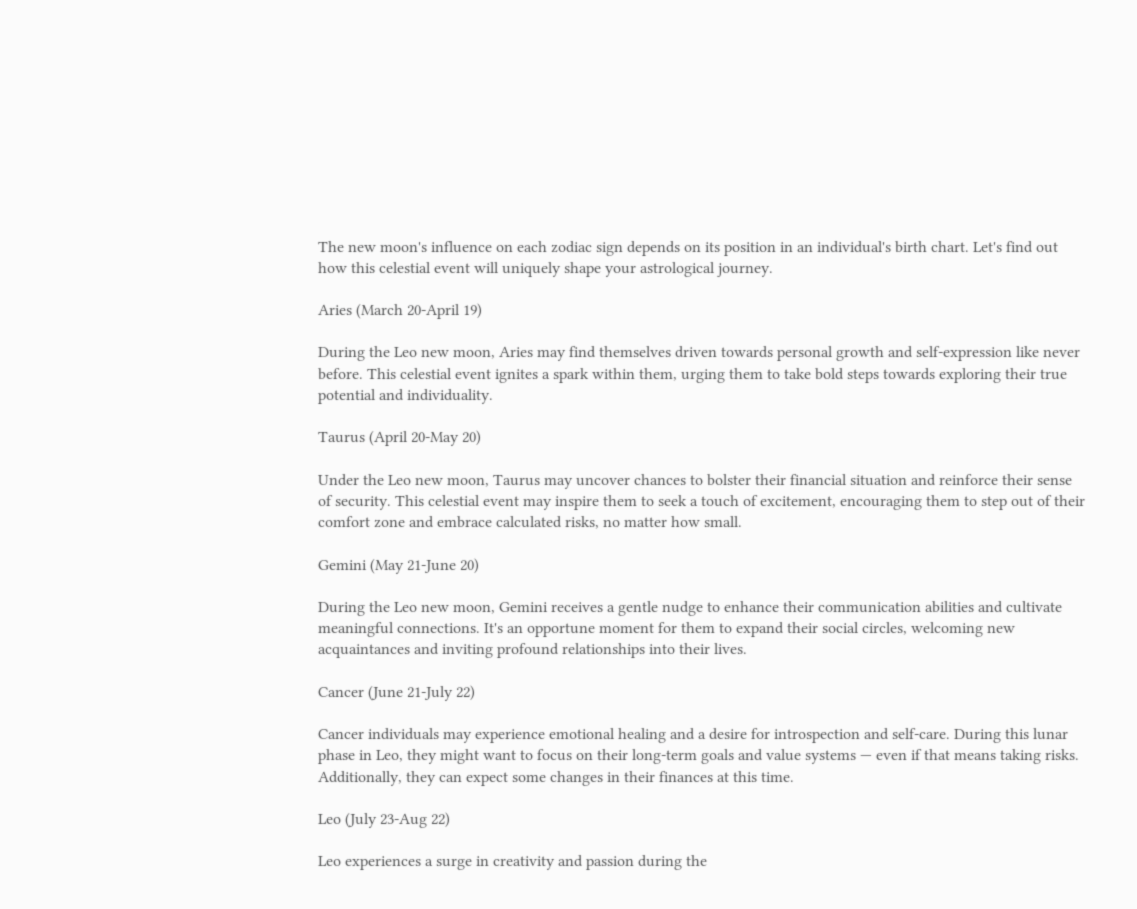The new moon's influence on each zodiac sign depends on its position in an individual's birth chart. Let's find out how this celestial event will uniquely shape your astrological journey.

Aries (March 20-April 19)

During the Leo new moon, Aries may find themselves driven towards personal growth and self-expression like never before. This celestial event ignites a spark within them, urging them to take bold steps towards exploring their true potential and individuality.

Taurus (April 20-May 20)

Under the Leo new moon, Taurus may uncover chances to bolster their financial situation and reinforce their sense of security. This celestial event may inspire them to seek a touch of excitement, encouraging them to step out of their comfort zone and embrace calculated risks, no matter how small.

Gemini (May 21-June 20)

During the Leo new moon, Gemini receives a gentle nudge to enhance their communication abilities and cultivate meaningful connections. It's an opportune moment for them to expand their social circles, welcoming new acquaintances and inviting profound relationships into their lives.

Cancer (June 21-July 22)

Cancer individuals may experience emotional healing and a desire for introspection and self-care. During this lunar phase in Leo, they might want to focus on their long-term goals and value systems — even if that means taking risks. Additionally, they can expect some changes in their finances at this time.

Leo (July 23-Aug 22)

Leo experiences a surge in creativity and passion during the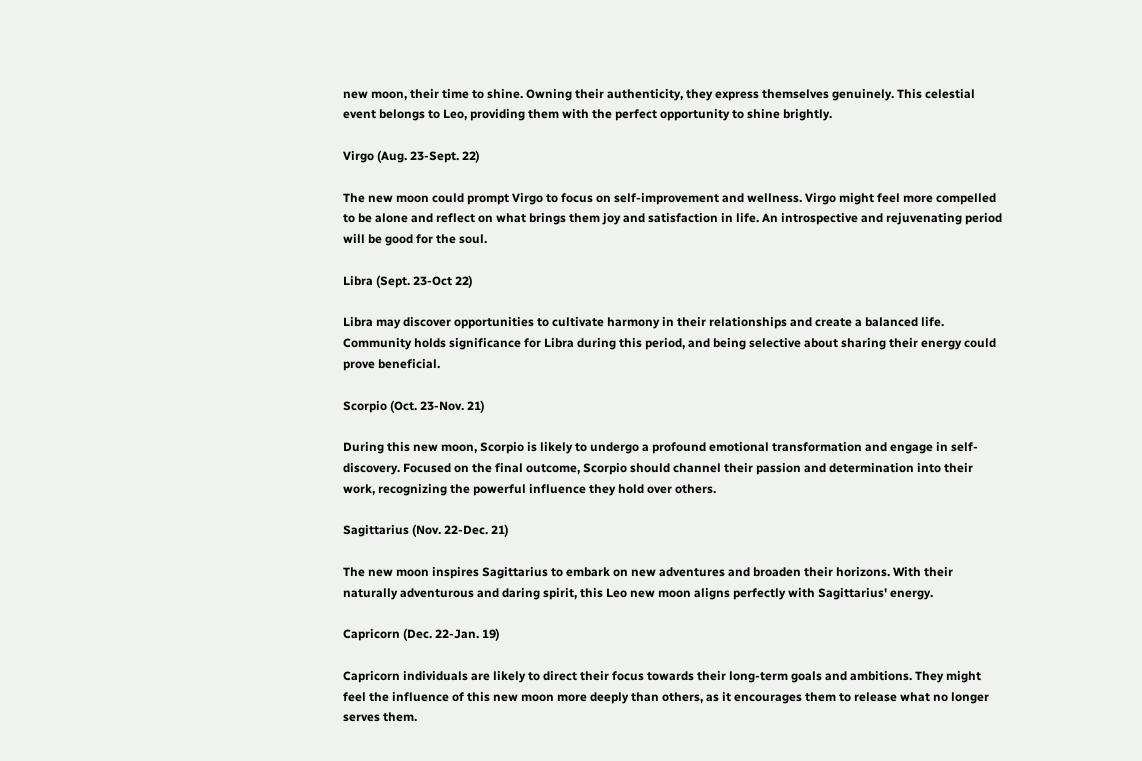new moon, their time to shine. Owning their authenticity, they express themselves genuinely. This celestial event belongs to Leo, providing them with the perfect opportunity to shine brightly.

Virgo (Aug. 23-Sept. 22)

The new moon could prompt Virgo to focus on self-improvement and wellness. Virgo might feel more compelled to be alone and reflect on what brings them joy and satisfaction in life. An introspective and rejuvenating period will be good for the soul.

Libra (Sept. 23-Oct 22)

Libra may discover opportunities to cultivate harmony in their relationships and create a balanced life. Community holds significance for Libra during this period, and being selective about sharing their energy could prove beneficial.

Scorpio (Oct. 23-Nov. 21)

During this new moon, Scorpio is likely to undergo a profound emotional transformation and engage in self-discovery. Focused on the final outcome, Scorpio should channel their passion and determination into their work, recognizing the powerful influence they hold over others.

Sagittarius (Nov. 22-Dec. 21)

The new moon inspires Sagittarius to embark on new adventures and broaden their horizons. With their naturally adventurous and daring spirit, this Leo new moon aligns perfectly with Sagittarius' energy.

Capricorn (Dec. 22-Jan. 19)

Capricorn individuals are likely to direct their focus towards their long-term goals and ambitions. They might feel the influence of this new moon more deeply than others, as it encourages them to release what no longer serves them.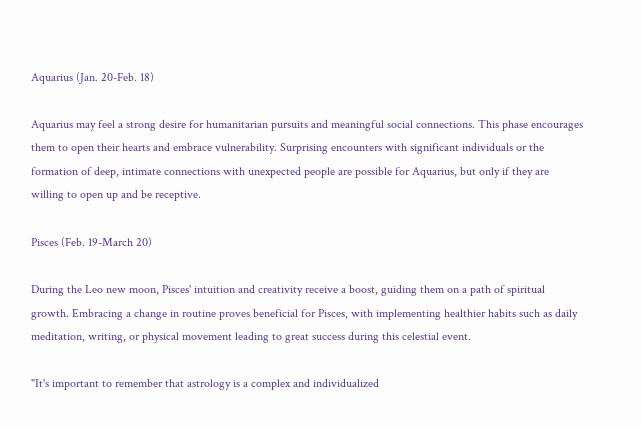Aquarius (Jan. 20-Feb. 18)

Aquarius may feel a strong desire for humanitarian pursuits and meaningful social connections. This phase encourages them to open their hearts and embrace vulnerability. Surprising encounters with significant individuals or the formation of deep, intimate connections with unexpected people are possible for Aquarius, but only if they are willing to open up and be receptive.

Pisces (Feb. 19-March 20)

During the Leo new moon, Pisces' intuition and creativity receive a boost, guiding them on a path of spiritual growth. Embracing a change in routine proves beneficial for Pisces, with implementing healthier habits such as daily meditation, writing, or physical movement leading to great success during this celestial event.

"It's important to remember that astrology is a complex and individualized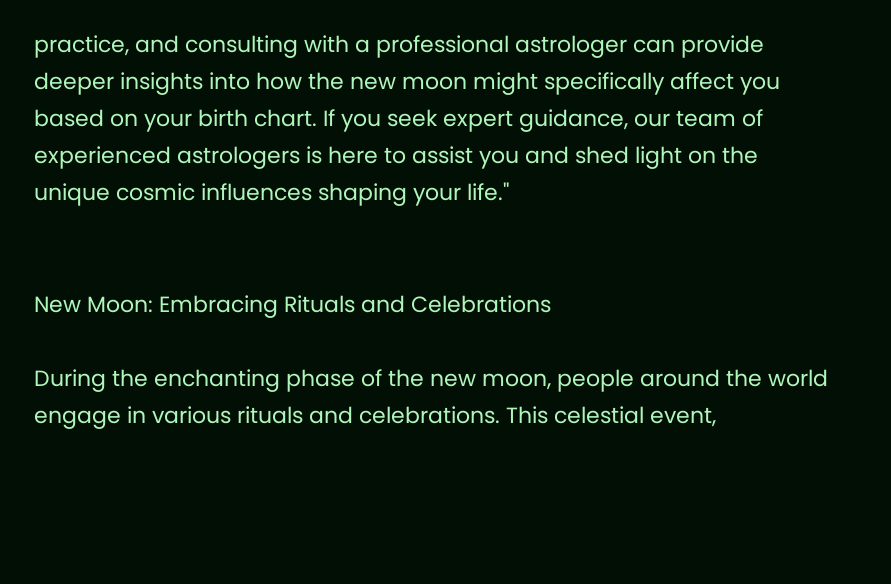practice, and consulting with a professional astrologer can provide deeper insights into how the new moon might specifically affect you based on your birth chart. If you seek expert guidance, our team of experienced astrologers is here to assist you and shed light on the unique cosmic influences shaping your life."


New Moon: Embracing Rituals and Celebrations

During the enchanting phase of the new moon, people around the world engage in various rituals and celebrations. This celestial event,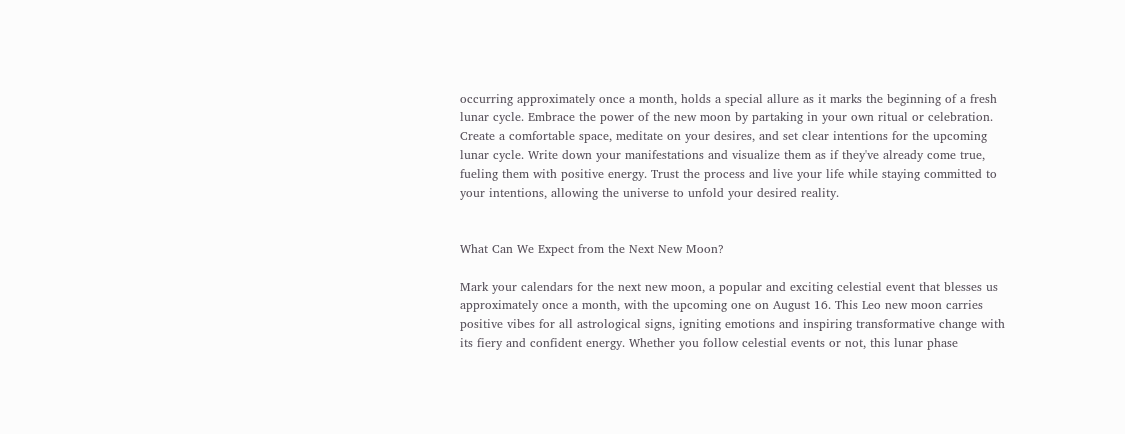occurring approximately once a month, holds a special allure as it marks the beginning of a fresh lunar cycle. Embrace the power of the new moon by partaking in your own ritual or celebration. Create a comfortable space, meditate on your desires, and set clear intentions for the upcoming lunar cycle. Write down your manifestations and visualize them as if they've already come true, fueling them with positive energy. Trust the process and live your life while staying committed to your intentions, allowing the universe to unfold your desired reality.


What Can We Expect from the Next New Moon?

Mark your calendars for the next new moon, a popular and exciting celestial event that blesses us approximately once a month, with the upcoming one on August 16. This Leo new moon carries positive vibes for all astrological signs, igniting emotions and inspiring transformative change with its fiery and confident energy. Whether you follow celestial events or not, this lunar phase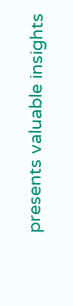presents valuable insights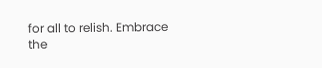for all to relish. Embrace the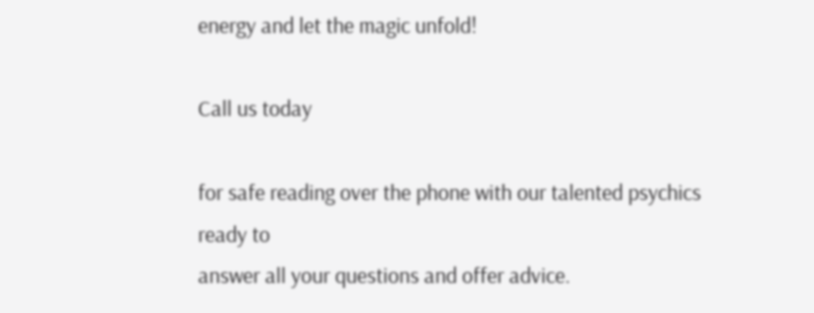energy and let the magic unfold!

Call us today

for safe reading over the phone with our talented psychics ready to
answer all your questions and offer advice.